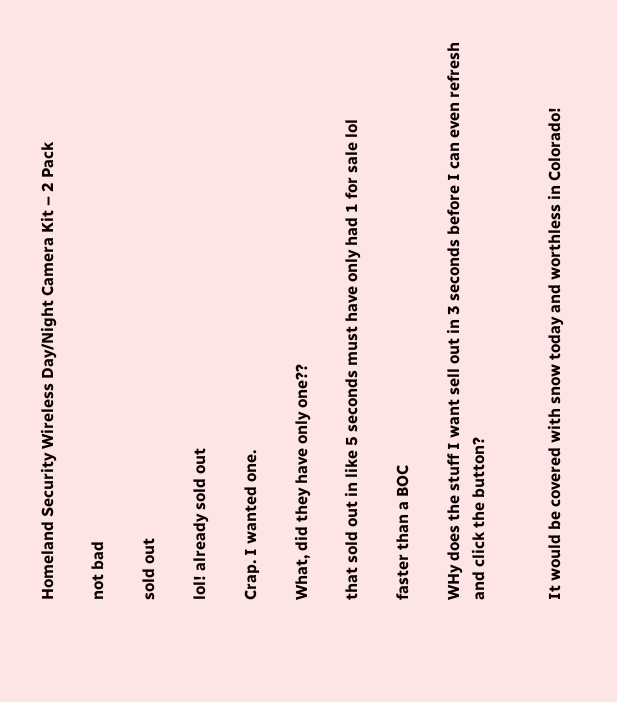Homeland Security Wireless Day/Night Camera Kit – 2 Pack

not bad

sold out

lol! already sold out

Crap. I wanted one.

What, did they have only one??

that sold out in like 5 seconds must have only had 1 for sale lol

faster than a BOC

WHy does the stuff I want sell out in 3 seconds before I can even refresh and click the button?


It would be covered with snow today and worthless in Colorado!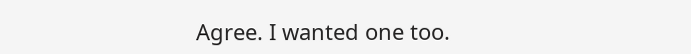Agree. I wanted one too.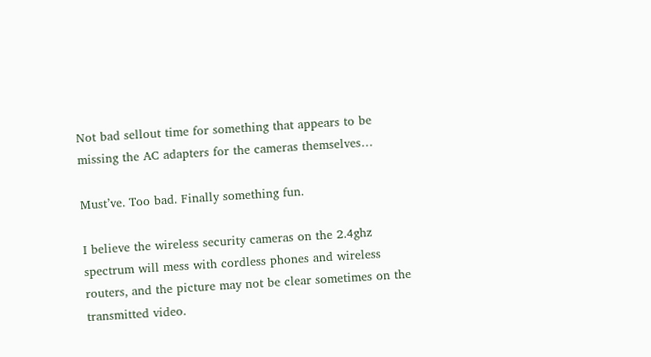Not bad sellout time for something that appears to be missing the AC adapters for the cameras themselves…

Must’ve. Too bad. Finally something fun.

I believe the wireless security cameras on the 2.4ghz spectrum will mess with cordless phones and wireless routers, and the picture may not be clear sometimes on the transmitted video.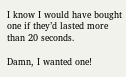I know I would have bought one if they’d lasted more than 20 seconds.

Damn, I wanted one!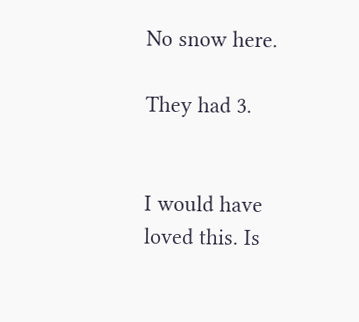No snow here.

They had 3.


I would have loved this. Is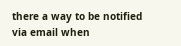there a way to be notified via email when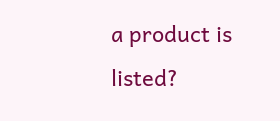a product is listed?